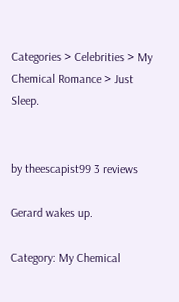Categories > Celebrities > My Chemical Romance > Just Sleep.


by theescapist99 3 reviews

Gerard wakes up.

Category: My Chemical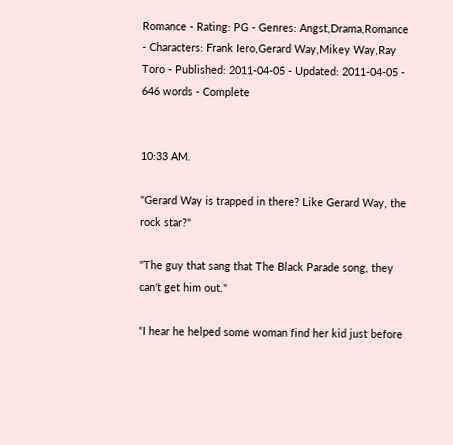Romance - Rating: PG - Genres: Angst,Drama,Romance - Characters: Frank Iero,Gerard Way,Mikey Way,Ray Toro - Published: 2011-04-05 - Updated: 2011-04-05 - 646 words - Complete


10:33 AM.

"Gerard Way is trapped in there? Like Gerard Way, the rock star?"

"The guy that sang that The Black Parade song, they can't get him out."

“I hear he helped some woman find her kid just before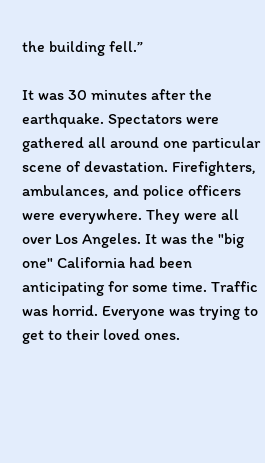the building fell.”

It was 30 minutes after the earthquake. Spectators were gathered all around one particular scene of devastation. Firefighters, ambulances, and police officers were everywhere. They were all over Los Angeles. It was the "big one" California had been anticipating for some time. Traffic was horrid. Everyone was trying to get to their loved ones.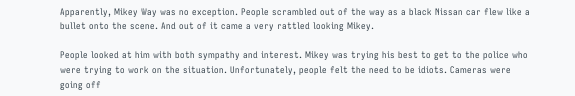Apparently, Mikey Way was no exception. People scrambled out of the way as a black Nissan car flew like a bullet onto the scene. And out of it came a very rattled looking Mikey.

People looked at him with both sympathy and interest. Mikey was trying his best to get to the police who were trying to work on the situation. Unfortunately, people felt the need to be idiots. Cameras were going off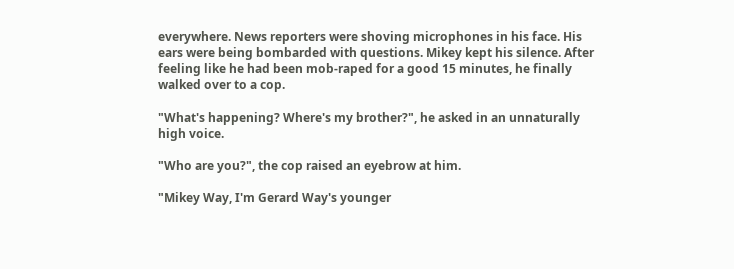everywhere. News reporters were shoving microphones in his face. His ears were being bombarded with questions. Mikey kept his silence. After feeling like he had been mob-raped for a good 15 minutes, he finally walked over to a cop.

"What's happening? Where's my brother?", he asked in an unnaturally high voice.

"Who are you?", the cop raised an eyebrow at him.

"Mikey Way, I'm Gerard Way's younger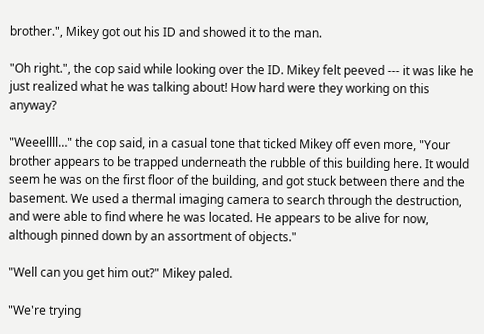brother.", Mikey got out his ID and showed it to the man.

"Oh right.", the cop said while looking over the ID. Mikey felt peeved --- it was like he just realized what he was talking about! How hard were they working on this anyway?

"Weeellll…" the cop said, in a casual tone that ticked Mikey off even more, "Your brother appears to be trapped underneath the rubble of this building here. It would seem he was on the first floor of the building, and got stuck between there and the basement. We used a thermal imaging camera to search through the destruction, and were able to find where he was located. He appears to be alive for now, although pinned down by an assortment of objects."

"Well can you get him out?" Mikey paled.

"We're trying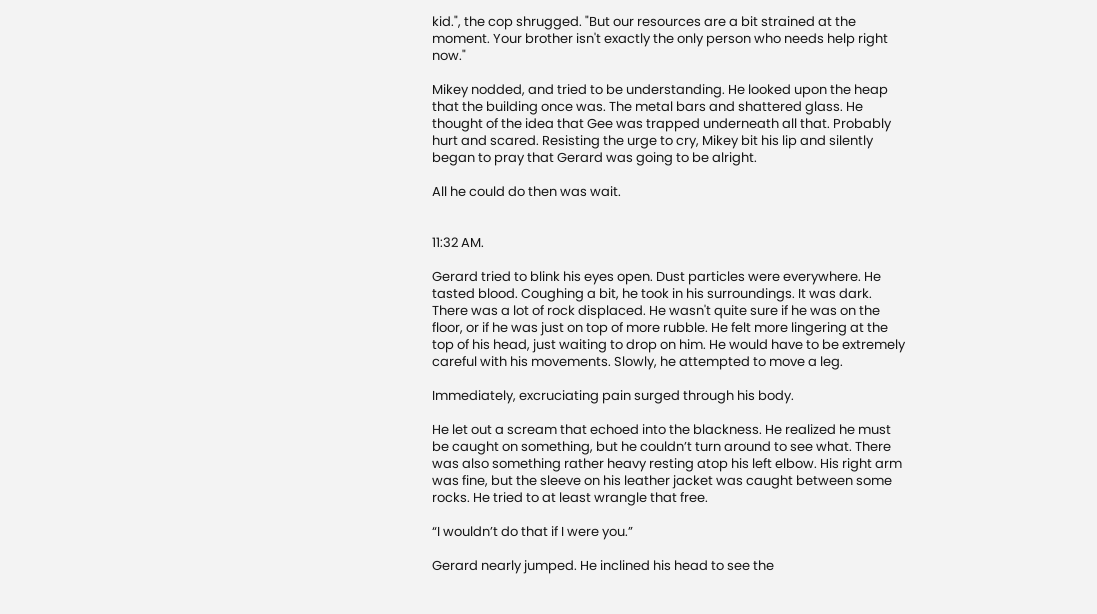kid.", the cop shrugged. "But our resources are a bit strained at the moment. Your brother isn't exactly the only person who needs help right now."

Mikey nodded, and tried to be understanding. He looked upon the heap that the building once was. The metal bars and shattered glass. He thought of the idea that Gee was trapped underneath all that. Probably hurt and scared. Resisting the urge to cry, Mikey bit his lip and silently began to pray that Gerard was going to be alright.

All he could do then was wait.


11:32 AM.

Gerard tried to blink his eyes open. Dust particles were everywhere. He tasted blood. Coughing a bit, he took in his surroundings. It was dark. There was a lot of rock displaced. He wasn't quite sure if he was on the floor, or if he was just on top of more rubble. He felt more lingering at the top of his head, just waiting to drop on him. He would have to be extremely careful with his movements. Slowly, he attempted to move a leg.

Immediately, excruciating pain surged through his body.

He let out a scream that echoed into the blackness. He realized he must be caught on something, but he couldn’t turn around to see what. There was also something rather heavy resting atop his left elbow. His right arm was fine, but the sleeve on his leather jacket was caught between some rocks. He tried to at least wrangle that free.

“I wouldn’t do that if I were you.”

Gerard nearly jumped. He inclined his head to see the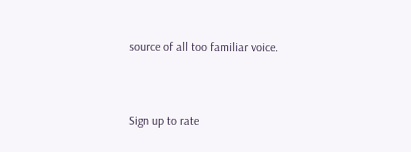source of all too familiar voice.


Sign up to rate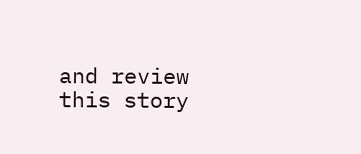and review this story